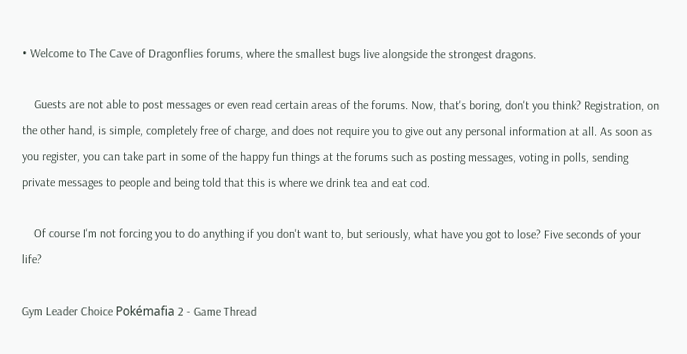• Welcome to The Cave of Dragonflies forums, where the smallest bugs live alongside the strongest dragons.

    Guests are not able to post messages or even read certain areas of the forums. Now, that's boring, don't you think? Registration, on the other hand, is simple, completely free of charge, and does not require you to give out any personal information at all. As soon as you register, you can take part in some of the happy fun things at the forums such as posting messages, voting in polls, sending private messages to people and being told that this is where we drink tea and eat cod.

    Of course I'm not forcing you to do anything if you don't want to, but seriously, what have you got to lose? Five seconds of your life?

Gym Leader Choice Pokémafia 2 - Game Thread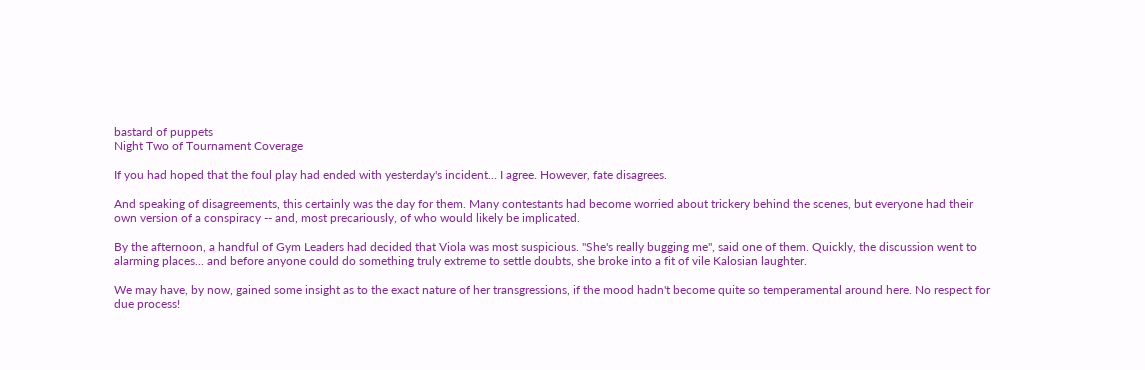bastard of puppets
Night Two of Tournament Coverage

If you had hoped that the foul play had ended with yesterday's incident... I agree. However, fate disagrees.

And speaking of disagreements, this certainly was the day for them. Many contestants had become worried about trickery behind the scenes, but everyone had their own version of a conspiracy -- and, most precariously, of who would likely be implicated.

By the afternoon, a handful of Gym Leaders had decided that Viola was most suspicious. "She's really bugging me", said one of them. Quickly, the discussion went to alarming places... and before anyone could do something truly extreme to settle doubts, she broke into a fit of vile Kalosian laughter.

We may have, by now, gained some insight as to the exact nature of her transgressions, if the mood hadn't become quite so temperamental around here. No respect for due process!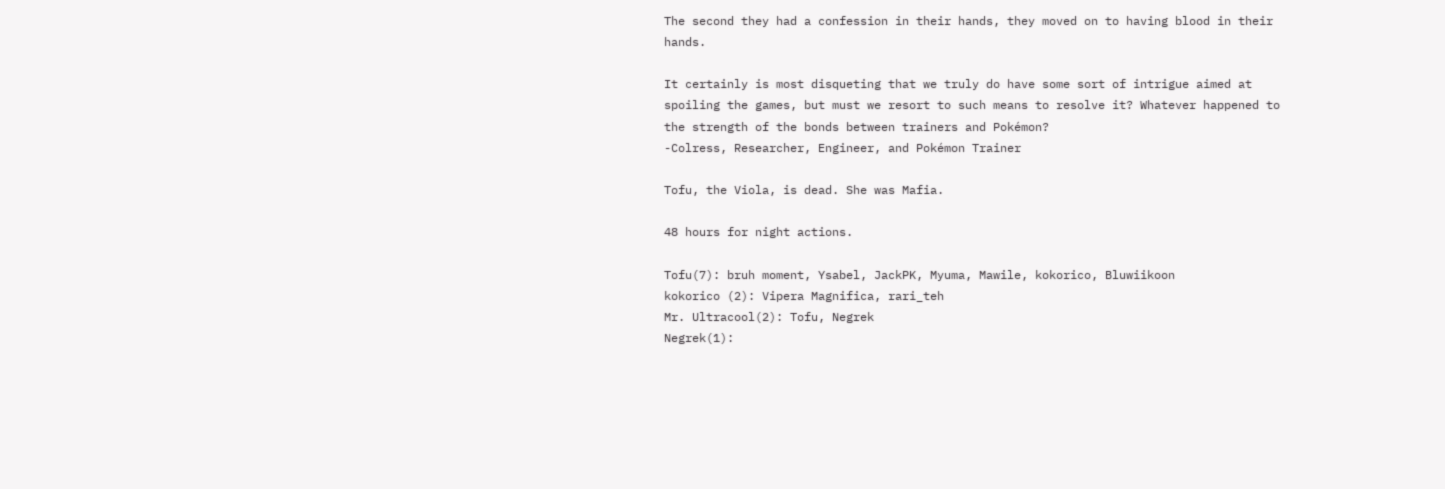The second they had a confession in their hands, they moved on to having blood in their hands.

It certainly is most disqueting that we truly do have some sort of intrigue aimed at spoiling the games, but must we resort to such means to resolve it? Whatever happened to the strength of the bonds between trainers and Pokémon?
-Colress, Researcher, Engineer, and Pokémon Trainer

Tofu, the Viola, is dead. She was Mafia.

48 hours for night actions.

Tofu(7): bruh moment, Ysabel, JackPK, Myuma, Mawile, kokorico, Bluwiikoon
kokorico (2): Vipera Magnifica, rari_teh
Mr. Ultracool(2): Tofu, Negrek
Negrek(1):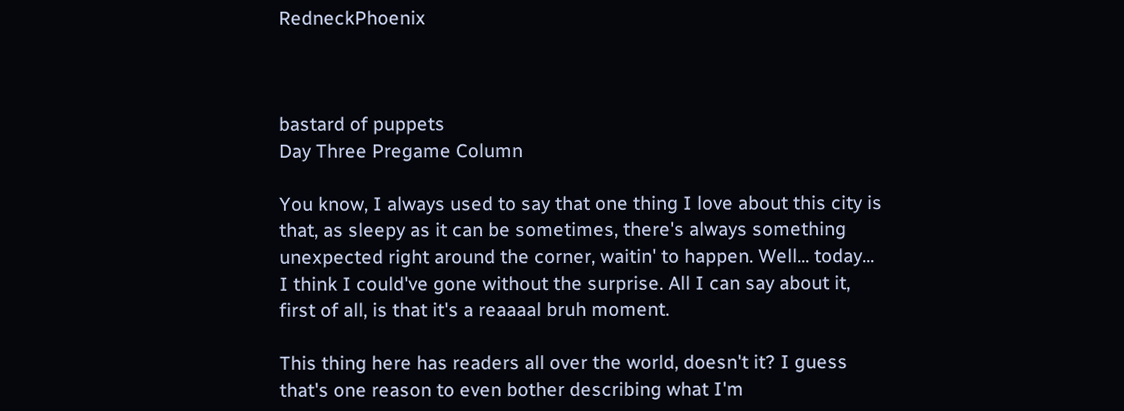RedneckPhoenix



bastard of puppets
Day Three Pregame Column

You know, I always used to say that one thing I love about this city is that, as sleepy as it can be sometimes, there's always something unexpected right around the corner, waitin' to happen. Well... today... I think I could've gone without the surprise. All I can say about it, first of all, is that it's a reaaaal bruh moment.

This thing here has readers all over the world, doesn't it? I guess that's one reason to even bother describing what I'm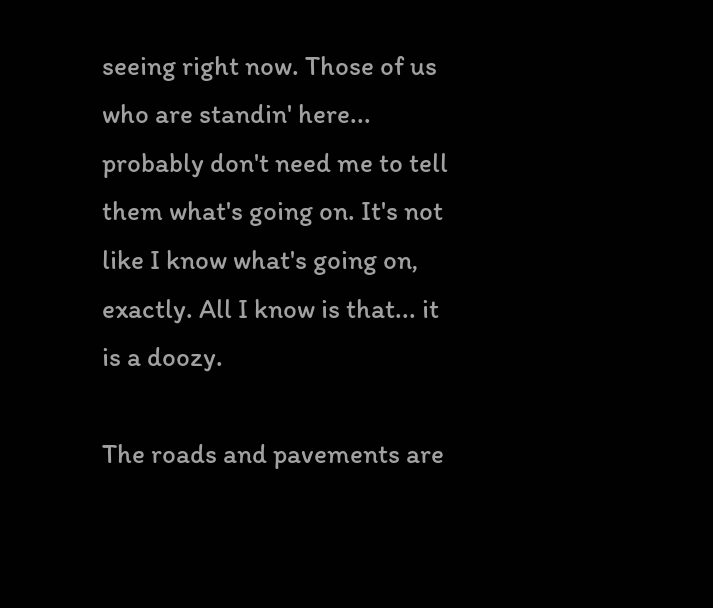seeing right now. Those of us who are standin' here... probably don't need me to tell them what's going on. It's not like I know what's going on, exactly. All I know is that... it is a doozy.

The roads and pavements are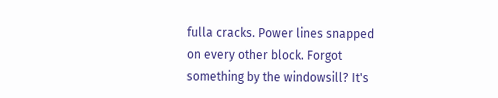fulla cracks. Power lines snapped on every other block. Forgot something by the windowsill? It's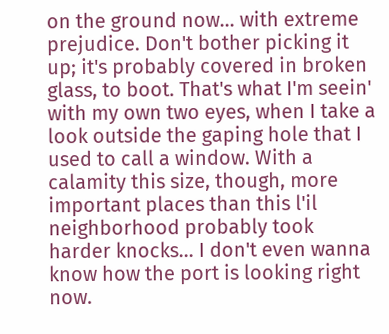on the ground now... with extreme prejudice. Don't bother picking it up; it's probably covered in broken glass, to boot. That's what I'm seein' with my own two eyes, when I take a look outside the gaping hole that I used to call a window. With a calamity this size, though, more important places than this l'il neighborhood probably took harder knocks... I don't even wanna know how the port is looking right now.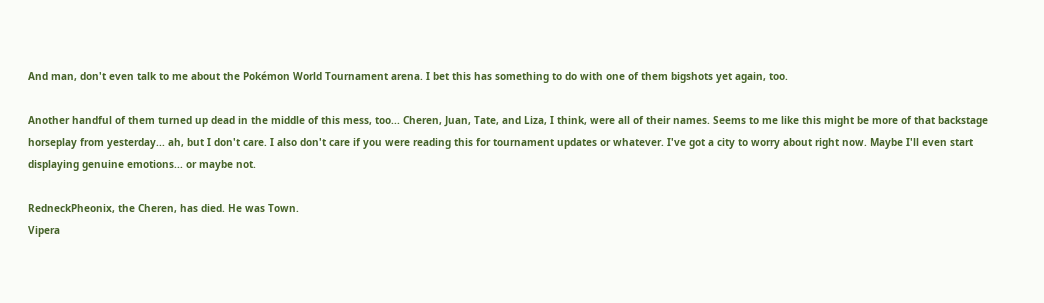And man, don't even talk to me about the Pokémon World Tournament arena. I bet this has something to do with one of them bigshots yet again, too.

Another handful of them turned up dead in the middle of this mess, too... Cheren, Juan, Tate, and Liza, I think, were all of their names. Seems to me like this might be more of that backstage horseplay from yesterday... ah, but I don't care. I also don't care if you were reading this for tournament updates or whatever. I've got a city to worry about right now. Maybe I'll even start displaying genuine emotions... or maybe not.

RedneckPheonix, the Cheren, has died. He was Town.
Vipera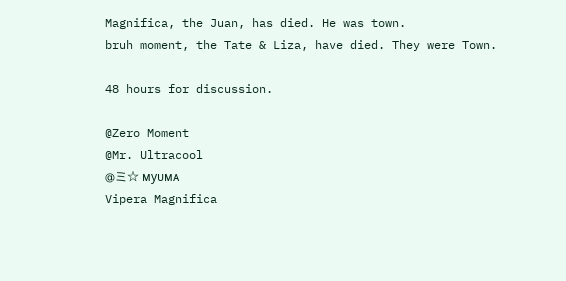Magnifica, the Juan, has died. He was town.
bruh moment, the Tate & Liza, have died. They were Town.

48 hours for discussion.

@Zero Moment
@Mr. Ultracool
@ミ☆ ᴍyᴜᴍᴀ
Vipera Magnifica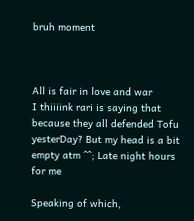bruh moment



All is fair in love and war
I thiiiink rari is saying that because they all defended Tofu yesterDay? But my head is a bit empty atm ^^; Late night hours for me

Speaking of which,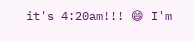it's 4:20am!!! 😄 I'm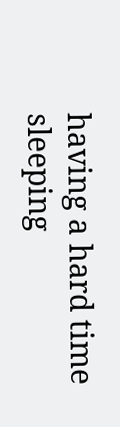having a hard time sleeping